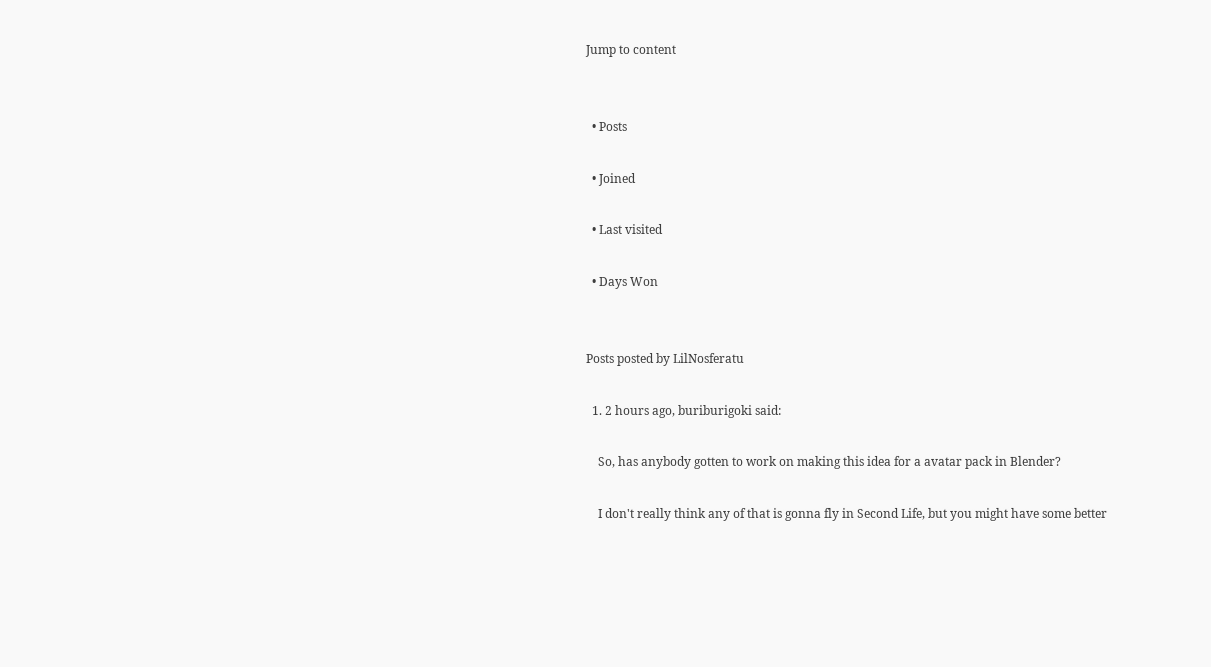Jump to content


  • Posts

  • Joined

  • Last visited

  • Days Won


Posts posted by LilNosferatu

  1. 2 hours ago, buriburigoki said:

    So, has anybody gotten to work on making this idea for a avatar pack in Blender?

    I don't really think any of that is gonna fly in Second Life, but you might have some better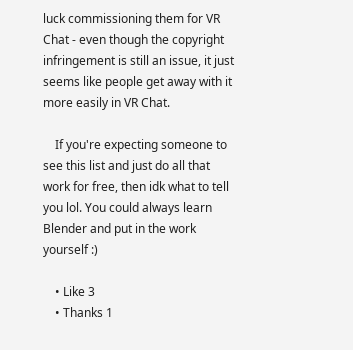luck commissioning them for VR Chat - even though the copyright infringement is still an issue, it just seems like people get away with it more easily in VR Chat.

    If you're expecting someone to see this list and just do all that work for free, then idk what to tell you lol. You could always learn Blender and put in the work yourself :)

    • Like 3
    • Thanks 1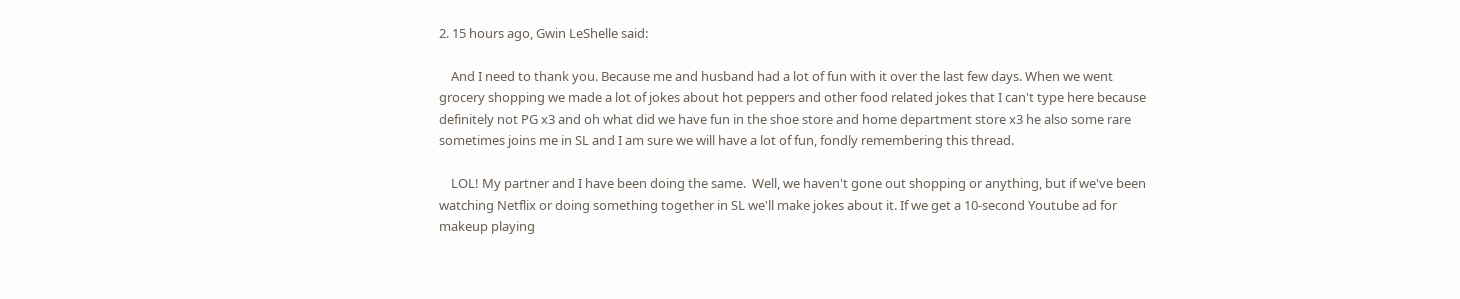2. 15 hours ago, Gwin LeShelle said:

    And I need to thank you. Because me and husband had a lot of fun with it over the last few days. When we went grocery shopping we made a lot of jokes about hot peppers and other food related jokes that I can't type here because definitely not PG x3 and oh what did we have fun in the shoe store and home department store x3 he also some rare sometimes joins me in SL and I am sure we will have a lot of fun, fondly remembering this thread.

    LOL! My partner and I have been doing the same.  Well, we haven't gone out shopping or anything, but if we've been watching Netflix or doing something together in SL we'll make jokes about it. If we get a 10-second Youtube ad for makeup playing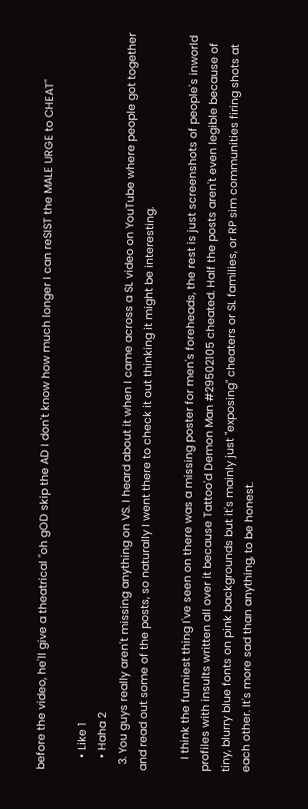before the video, he'll give a theatrical "oh gOD skip the AD I don't know how much longer I can reSIST the MALE URGE to CHEAT"

    • Like 1
    • Haha 2
  3. You guys really aren't missing anything on VS. I heard about it when I came across a SL video on YouTube where people got together and read out some of the posts, so naturally I went there to check it out thinking it might be interesting.

    I think the funniest thing I've seen on there was a missing poster for men's foreheads, the rest is just screenshots of people's inworld profiles with insults written all over it because Tattoo'd Demon Man #29502105 cheated. Half the posts aren't even legible because of tiny, blurry blue fonts on pink backgrounds but it's mainly just "exposing" cheaters or SL families, or RP sim communities firing shots at each other. It's more sad than anything, to be honest.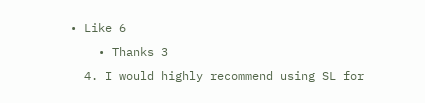• Like 6
    • Thanks 3
  4. I would highly recommend using SL for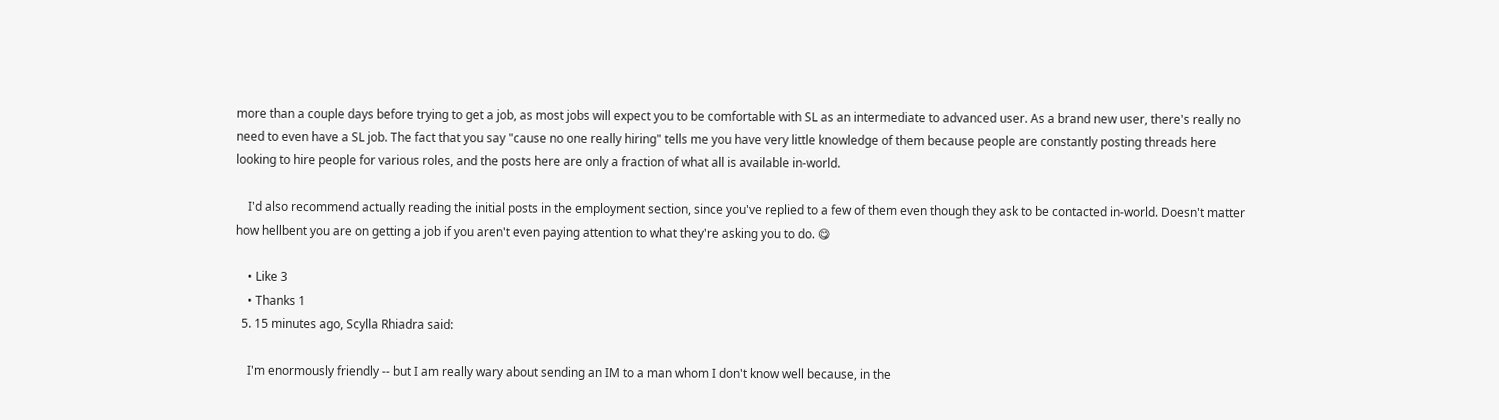more than a couple days before trying to get a job, as most jobs will expect you to be comfortable with SL as an intermediate to advanced user. As a brand new user, there's really no need to even have a SL job. The fact that you say "cause no one really hiring" tells me you have very little knowledge of them because people are constantly posting threads here looking to hire people for various roles, and the posts here are only a fraction of what all is available in-world.

    I'd also recommend actually reading the initial posts in the employment section, since you've replied to a few of them even though they ask to be contacted in-world. Doesn't matter how hellbent you are on getting a job if you aren't even paying attention to what they're asking you to do. 😋

    • Like 3
    • Thanks 1
  5. 15 minutes ago, Scylla Rhiadra said:

    I'm enormously friendly -- but I am really wary about sending an IM to a man whom I don't know well because, in the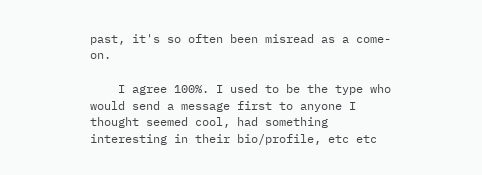past, it's so often been misread as a come-on.

    I agree 100%. I used to be the type who would send a message first to anyone I thought seemed cool, had something interesting in their bio/profile, etc etc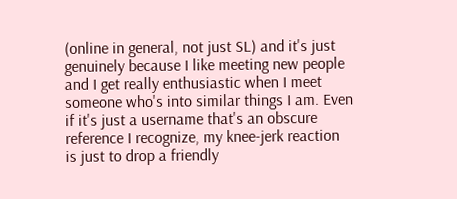(online in general, not just SL) and it's just genuinely because I like meeting new people and I get really enthusiastic when I meet someone who's into similar things I am. Even if it's just a username that's an obscure reference I recognize, my knee-jerk reaction is just to drop a friendly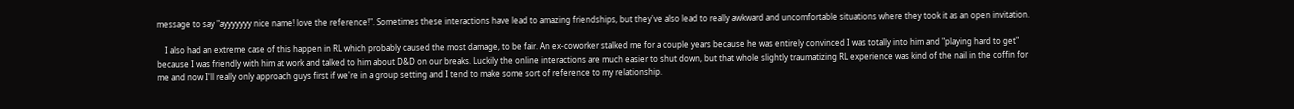message to say "ayyyyyyy nice name! love the reference!". Sometimes these interactions have lead to amazing friendships, but they've also lead to really awkward and uncomfortable situations where they took it as an open invitation.

    I also had an extreme case of this happen in RL which probably caused the most damage, to be fair. An ex-coworker stalked me for a couple years because he was entirely convinced I was totally into him and "playing hard to get" because I was friendly with him at work and talked to him about D&D on our breaks. Luckily the online interactions are much easier to shut down, but that whole slightly traumatizing RL experience was kind of the nail in the coffin for me and now I'll really only approach guys first if we're in a group setting and I tend to make some sort of reference to my relationship.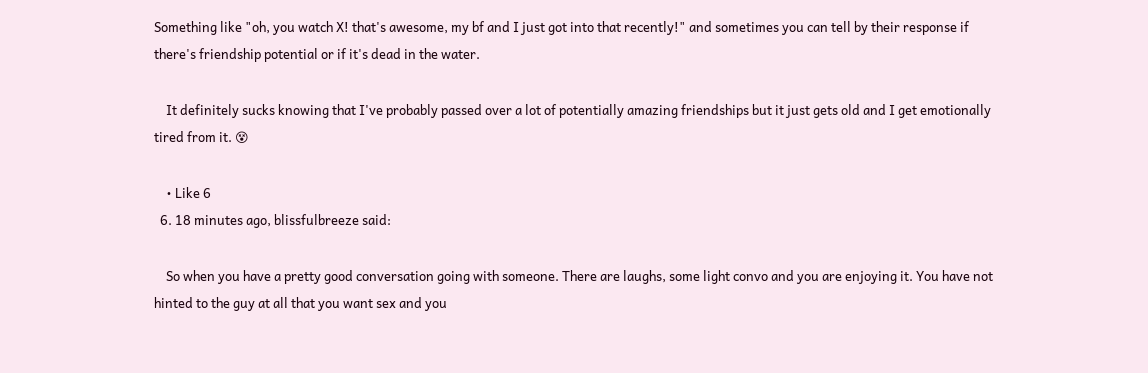Something like "oh, you watch X! that's awesome, my bf and I just got into that recently!" and sometimes you can tell by their response if there's friendship potential or if it's dead in the water.

    It definitely sucks knowing that I've probably passed over a lot of potentially amazing friendships but it just gets old and I get emotionally tired from it. 😵

    • Like 6
  6. 18 minutes ago, blissfulbreeze said:

    So when you have a pretty good conversation going with someone. There are laughs, some light convo and you are enjoying it. You have not hinted to the guy at all that you want sex and you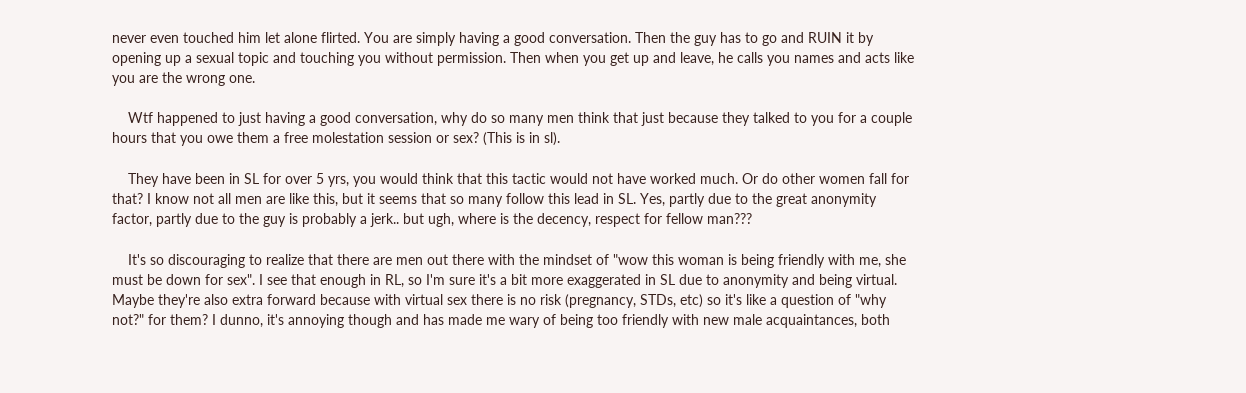never even touched him let alone flirted. You are simply having a good conversation. Then the guy has to go and RUIN it by opening up a sexual topic and touching you without permission. Then when you get up and leave, he calls you names and acts like you are the wrong one.

    Wtf happened to just having a good conversation, why do so many men think that just because they talked to you for a couple hours that you owe them a free molestation session or sex? (This is in sl).

    They have been in SL for over 5 yrs, you would think that this tactic would not have worked much. Or do other women fall for that? I know not all men are like this, but it seems that so many follow this lead in SL. Yes, partly due to the great anonymity factor, partly due to the guy is probably a jerk.. but ugh, where is the decency, respect for fellow man???

    It's so discouraging to realize that there are men out there with the mindset of "wow this woman is being friendly with me, she must be down for sex". I see that enough in RL, so I'm sure it's a bit more exaggerated in SL due to anonymity and being virtual. Maybe they're also extra forward because with virtual sex there is no risk (pregnancy, STDs, etc) so it's like a question of "why not?" for them? I dunno, it's annoying though and has made me wary of being too friendly with new male acquaintances, both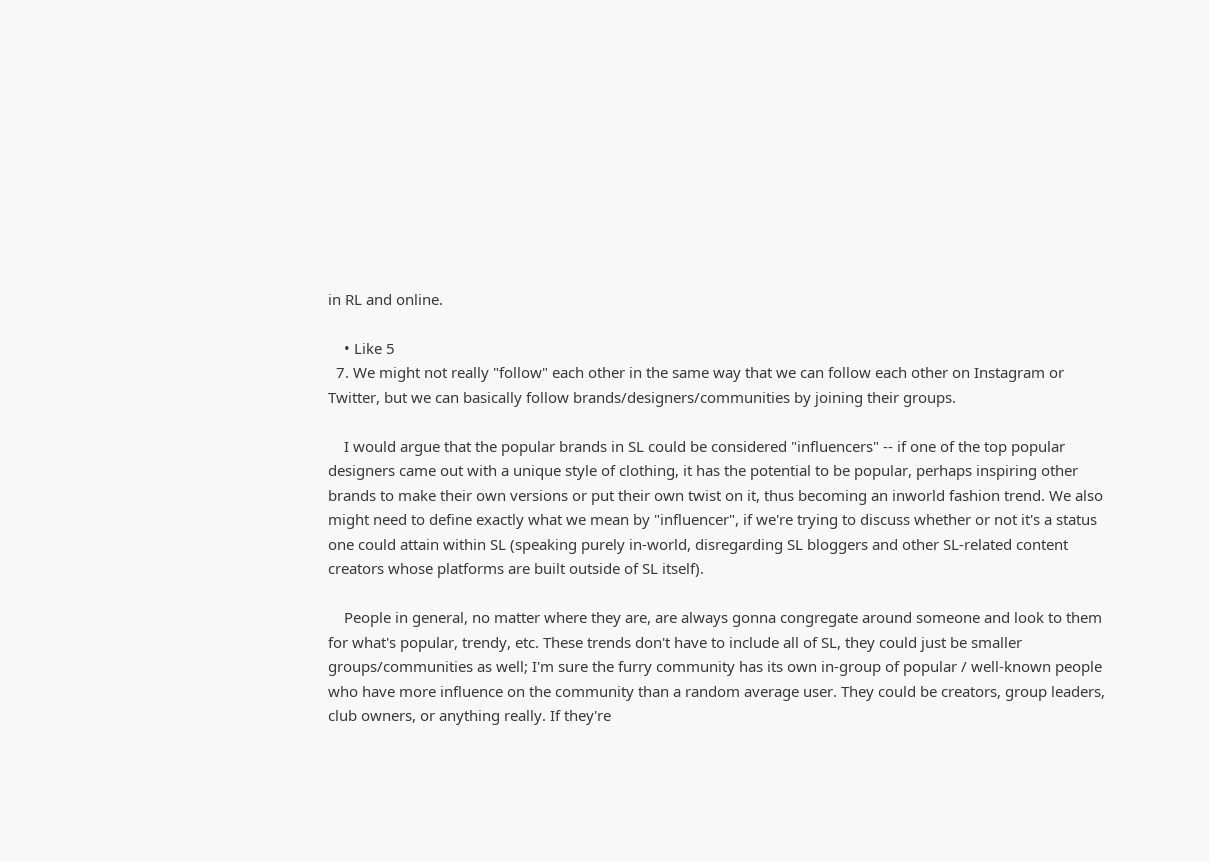in RL and online.

    • Like 5
  7. We might not really "follow" each other in the same way that we can follow each other on Instagram or Twitter, but we can basically follow brands/designers/communities by joining their groups.

    I would argue that the popular brands in SL could be considered "influencers" -- if one of the top popular designers came out with a unique style of clothing, it has the potential to be popular, perhaps inspiring other brands to make their own versions or put their own twist on it, thus becoming an inworld fashion trend. We also might need to define exactly what we mean by "influencer", if we're trying to discuss whether or not it's a status one could attain within SL (speaking purely in-world, disregarding SL bloggers and other SL-related content creators whose platforms are built outside of SL itself).

    People in general, no matter where they are, are always gonna congregate around someone and look to them for what's popular, trendy, etc. These trends don't have to include all of SL, they could just be smaller groups/communities as well; I'm sure the furry community has its own in-group of popular / well-known people who have more influence on the community than a random average user. They could be creators, group leaders, club owners, or anything really. If they're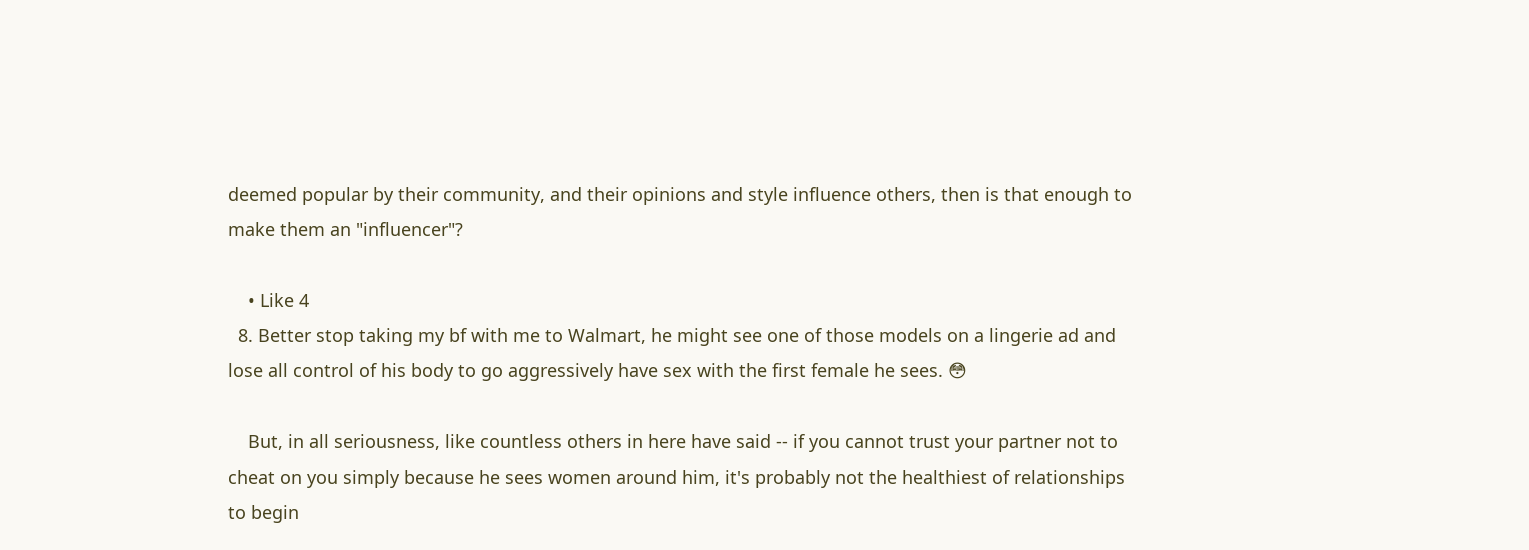deemed popular by their community, and their opinions and style influence others, then is that enough to make them an "influencer"?

    • Like 4
  8. Better stop taking my bf with me to Walmart, he might see one of those models on a lingerie ad and lose all control of his body to go aggressively have sex with the first female he sees. 😳

    But, in all seriousness, like countless others in here have said -- if you cannot trust your partner not to cheat on you simply because he sees women around him, it's probably not the healthiest of relationships to begin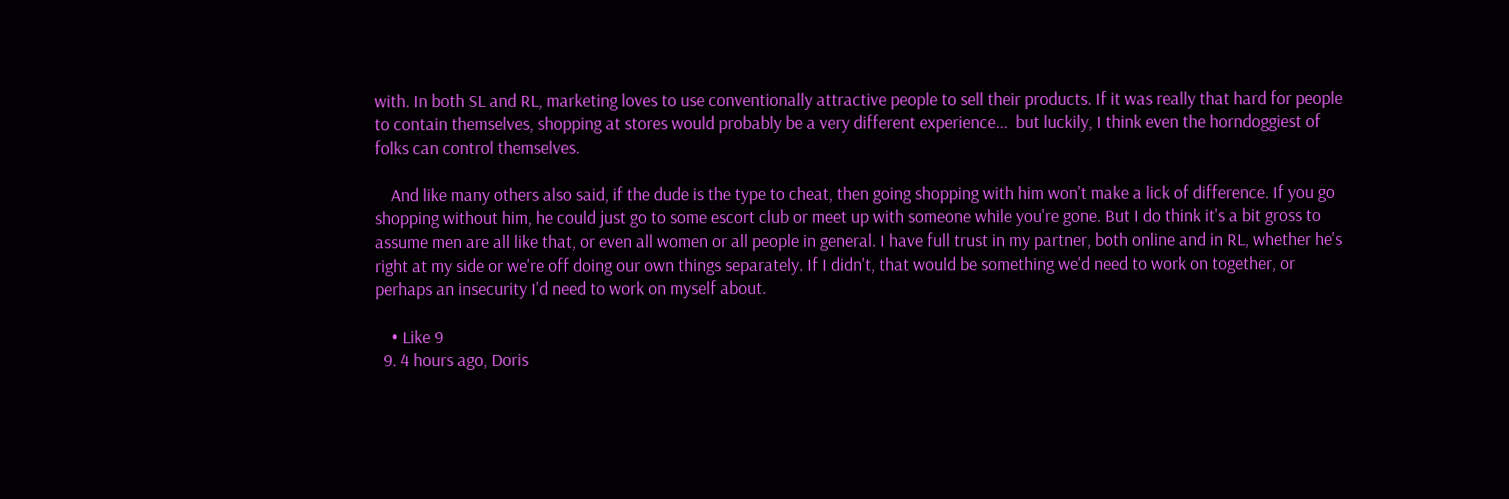with. In both SL and RL, marketing loves to use conventionally attractive people to sell their products. If it was really that hard for people to contain themselves, shopping at stores would probably be a very different experience...  but luckily, I think even the horndoggiest of folks can control themselves.

    And like many others also said, if the dude is the type to cheat, then going shopping with him won't make a lick of difference. If you go shopping without him, he could just go to some escort club or meet up with someone while you're gone. But I do think it's a bit gross to assume men are all like that, or even all women or all people in general. I have full trust in my partner, both online and in RL, whether he's right at my side or we're off doing our own things separately. If I didn't, that would be something we'd need to work on together, or perhaps an insecurity I'd need to work on myself about.

    • Like 9
  9. 4 hours ago, Doris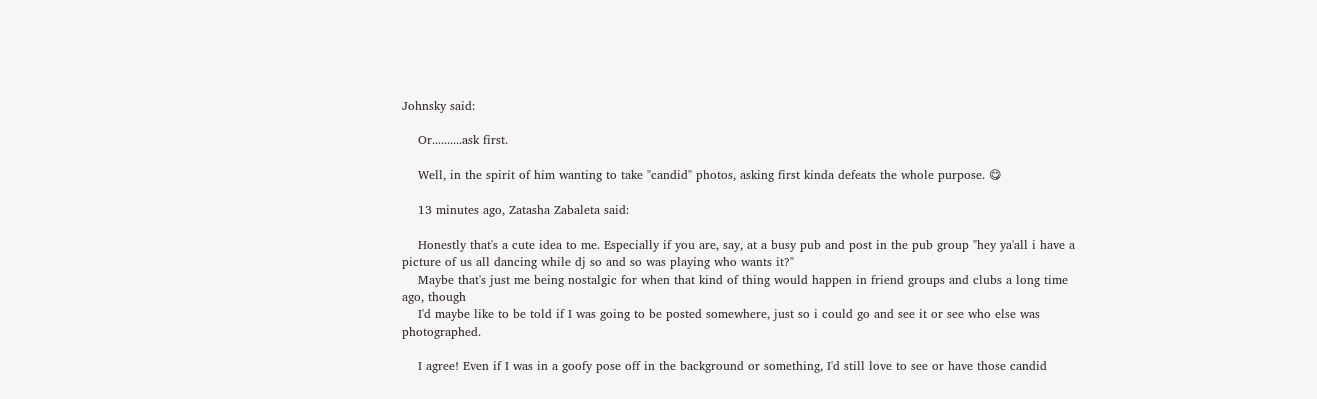Johnsky said:

    Or..........ask first.

    Well, in the spirit of him wanting to take "candid" photos, asking first kinda defeats the whole purpose. 😋

    13 minutes ago, Zatasha Zabaleta said:

    Honestly that's a cute idea to me. Especially if you are, say, at a busy pub and post in the pub group "hey ya'all i have a picture of us all dancing while dj so and so was playing who wants it?"
    Maybe that's just me being nostalgic for when that kind of thing would happen in friend groups and clubs a long time ago, though
    I'd maybe like to be told if I was going to be posted somewhere, just so i could go and see it or see who else was photographed.

    I agree! Even if I was in a goofy pose off in the background or something, I'd still love to see or have those candid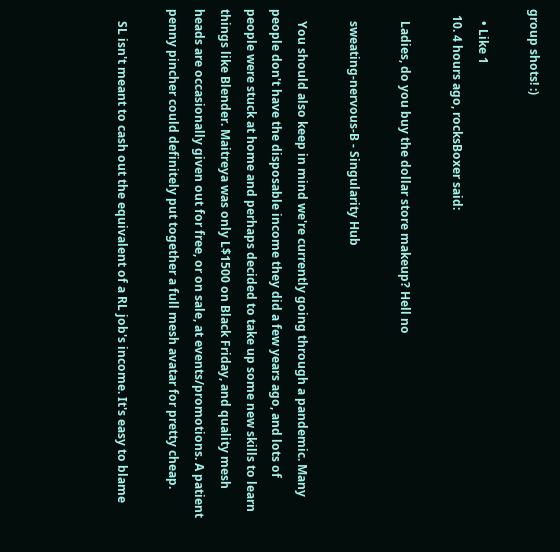group shots! :)

    • Like 1
  10. 4 hours ago, rocksBoxer said:

    Ladies, do you buy the dollar store makeup? Hell no

    sweating-nervous-B - Singularity Hub

    You should also keep in mind we're currently going through a pandemic. Many people don't have the disposable income they did a few years ago, and lots of people were stuck at home and perhaps decided to take up some new skills to learn things like Blender. Maitreya was only L$1500 on Black Friday, and quality mesh heads are occasionally given out for free, or on sale, at events/promotions. A patient penny pincher could definitely put together a full mesh avatar for pretty cheap.

    SL isn't meant to cash out the equivalent of a RL job's income. It's easy to blame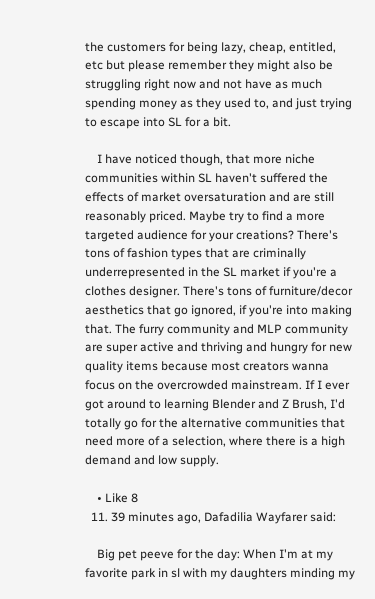the customers for being lazy, cheap, entitled, etc but please remember they might also be struggling right now and not have as much spending money as they used to, and just trying to escape into SL for a bit.

    I have noticed though, that more niche communities within SL haven't suffered the effects of market oversaturation and are still reasonably priced. Maybe try to find a more targeted audience for your creations? There's tons of fashion types that are criminally underrepresented in the SL market if you're a clothes designer. There's tons of furniture/decor aesthetics that go ignored, if you're into making that. The furry community and MLP community are super active and thriving and hungry for new quality items because most creators wanna focus on the overcrowded mainstream. If I ever got around to learning Blender and Z Brush, I'd totally go for the alternative communities that need more of a selection, where there is a high demand and low supply.

    • Like 8
  11. 39 minutes ago, Dafadilia Wayfarer said:

    Big pet peeve for the day: When I'm at my favorite park in sl with my daughters minding my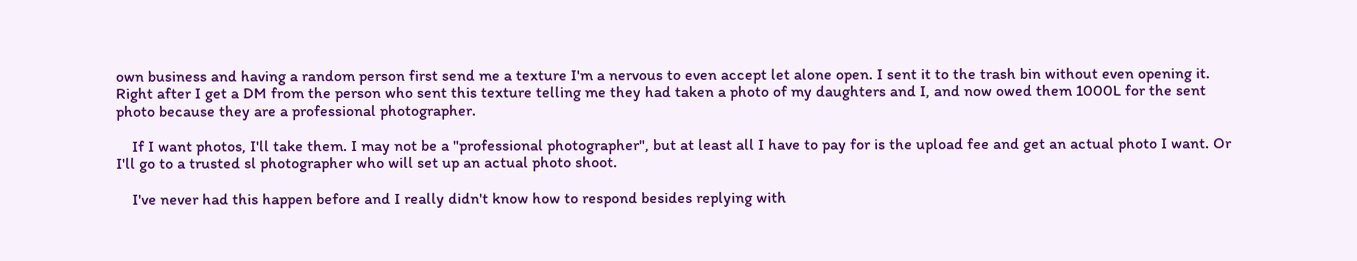own business and having a random person first send me a texture I'm a nervous to even accept let alone open. I sent it to the trash bin without even opening it. Right after I get a DM from the person who sent this texture telling me they had taken a photo of my daughters and I, and now owed them 1000L for the sent photo because they are a professional photographer.

    If I want photos, I'll take them. I may not be a "professional photographer", but at least all I have to pay for is the upload fee and get an actual photo I want. Or I'll go to a trusted sl photographer who will set up an actual photo shoot.

    I've never had this happen before and I really didn't know how to respond besides replying with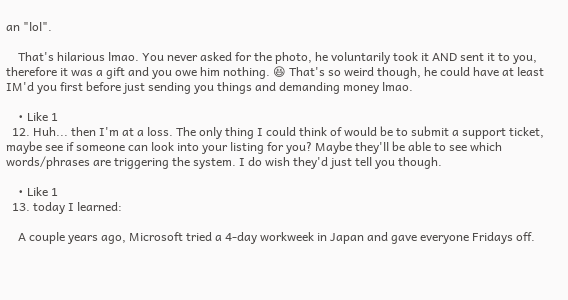an "lol".

    That's hilarious lmao. You never asked for the photo, he voluntarily took it AND sent it to you, therefore it was a gift and you owe him nothing. 😆 That's so weird though, he could have at least IM'd you first before just sending you things and demanding money lmao.

    • Like 1
  12. Huh... then I'm at a loss. The only thing I could think of would be to submit a support ticket, maybe see if someone can look into your listing for you? Maybe they'll be able to see which words/phrases are triggering the system. I do wish they'd just tell you though.

    • Like 1
  13. today I learned:

    A couple years ago, Microsoft tried a 4-day workweek in Japan and gave everyone Fridays off.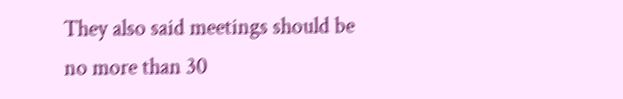They also said meetings should be no more than 30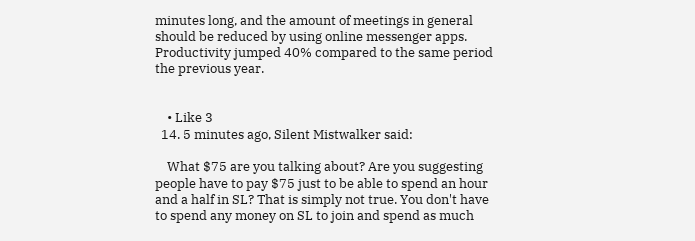minutes long, and the amount of meetings in general should be reduced by using online messenger apps. Productivity jumped 40% compared to the same period the previous year.


    • Like 3
  14. 5 minutes ago, Silent Mistwalker said:

    What $75 are you talking about? Are you suggesting people have to pay $75 just to be able to spend an hour and a half in SL? That is simply not true. You don't have to spend any money on SL to join and spend as much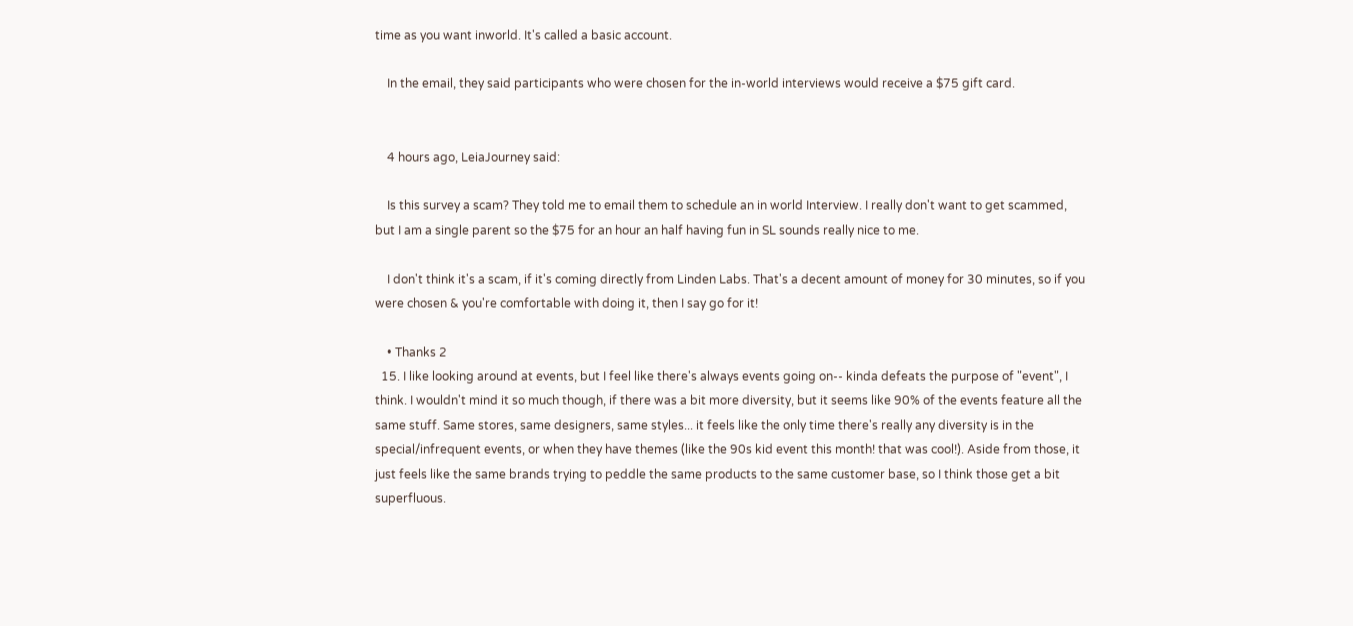time as you want inworld. It's called a basic account.

    In the email, they said participants who were chosen for the in-world interviews would receive a $75 gift card.


    4 hours ago, LeiaJourney said:

    Is this survey a scam? They told me to email them to schedule an in world Interview. I really don't want to get scammed, but I am a single parent so the $75 for an hour an half having fun in SL sounds really nice to me.

    I don't think it's a scam, if it's coming directly from Linden Labs. That's a decent amount of money for 30 minutes, so if you were chosen & you're comfortable with doing it, then I say go for it!

    • Thanks 2
  15. I like looking around at events, but I feel like there's always events going on-- kinda defeats the purpose of "event", I think. I wouldn't mind it so much though, if there was a bit more diversity, but it seems like 90% of the events feature all the same stuff. Same stores, same designers, same styles... it feels like the only time there's really any diversity is in the special/infrequent events, or when they have themes (like the 90s kid event this month! that was cool!). Aside from those, it just feels like the same brands trying to peddle the same products to the same customer base, so I think those get a bit superfluous.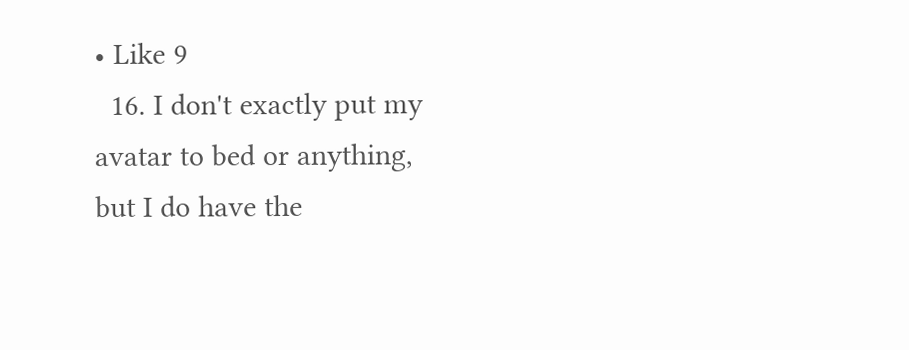• Like 9
  16. I don't exactly put my avatar to bed or anything, but I do have the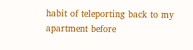habit of teleporting back to my apartment before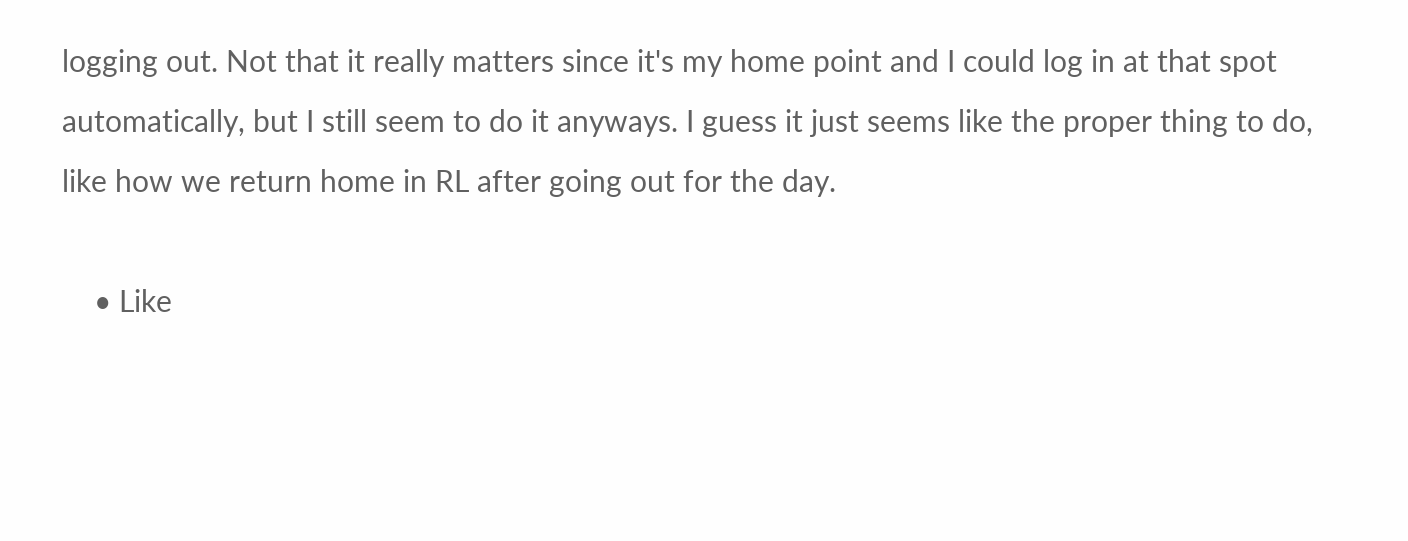logging out. Not that it really matters since it's my home point and I could log in at that spot automatically, but I still seem to do it anyways. I guess it just seems like the proper thing to do, like how we return home in RL after going out for the day.

    • Like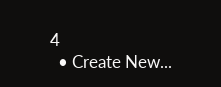4
  • Create New...